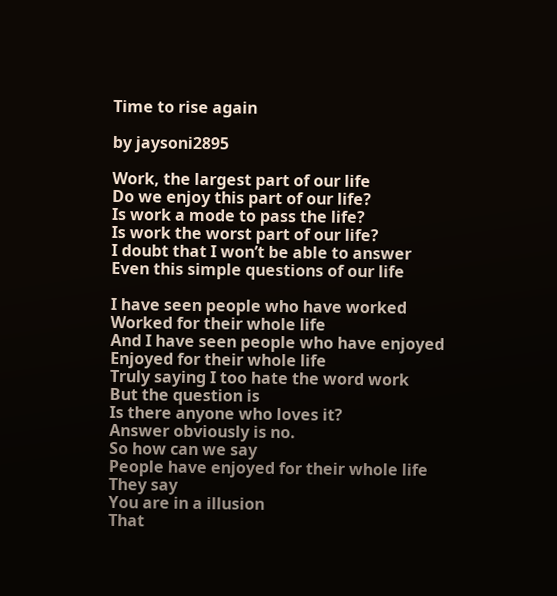Time to rise again

by jaysoni2895

Work, the largest part of our life
Do we enjoy this part of our life?
Is work a mode to pass the life?
Is work the worst part of our life?
I doubt that I won’t be able to answer
Even this simple questions of our life

I have seen people who have worked
Worked for their whole life
And I have seen people who have enjoyed
Enjoyed for their whole life
Truly saying I too hate the word work
But the question is
Is there anyone who loves it?
Answer obviously is no.
So how can we say
People have enjoyed for their whole life
They say
You are in a illusion
That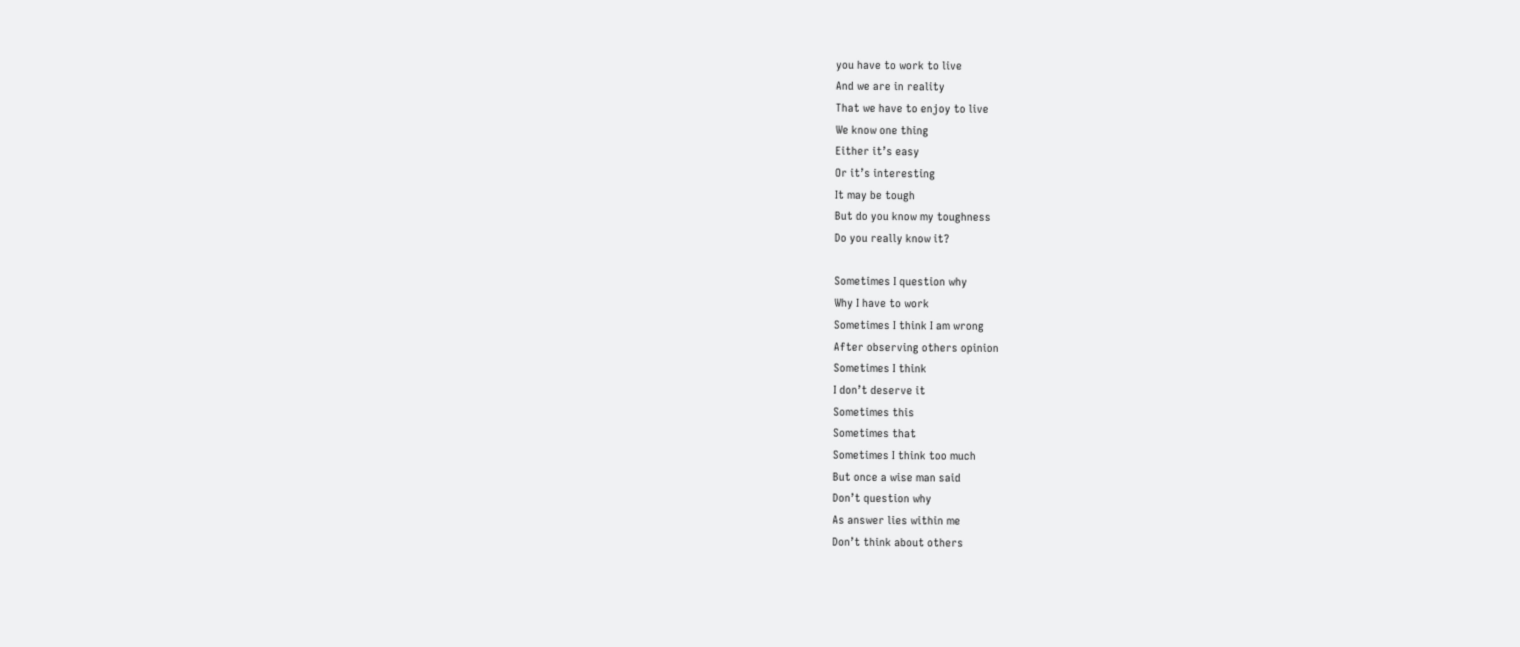you have to work to live
And we are in reality
That we have to enjoy to live
We know one thing
Either it’s easy
Or it’s interesting
It may be tough
But do you know my toughness
Do you really know it?

Sometimes I question why
Why I have to work
Sometimes I think I am wrong
After observing others opinion
Sometimes I think
I don’t deserve it
Sometimes this
Sometimes that
Sometimes I think too much
But once a wise man said
Don’t question why
As answer lies within me
Don’t think about others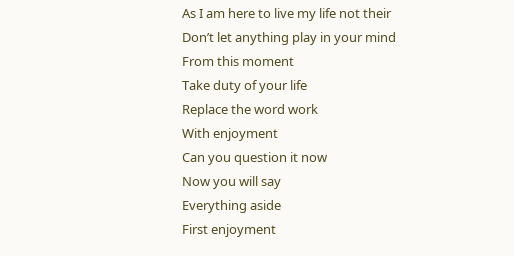As I am here to live my life not their
Don’t let anything play in your mind
From this moment
Take duty of your life
Replace the word work
With enjoyment
Can you question it now
Now you will say
Everything aside
First enjoyment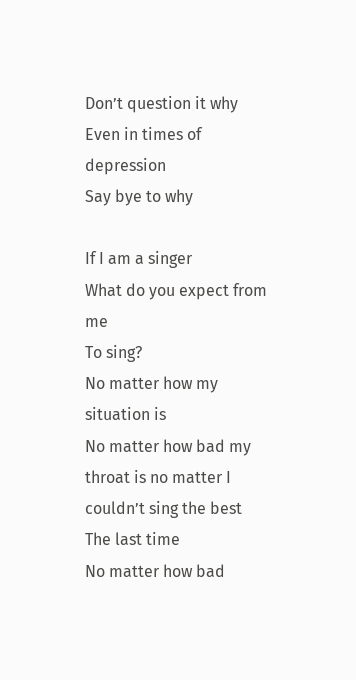Don’t question it why
Even in times of depression
Say bye to why

If I am a singer
What do you expect from me
To sing?
No matter how my situation is
No matter how bad my throat is no matter I couldn’t sing the best
The last time
No matter how bad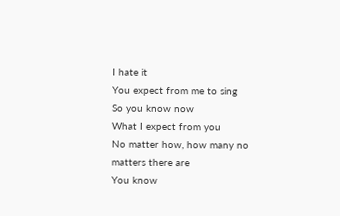I hate it
You expect from me to sing
So you know now
What I expect from you
No matter how, how many no matters there are
You know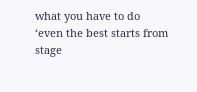what you have to do
‘even the best starts from stage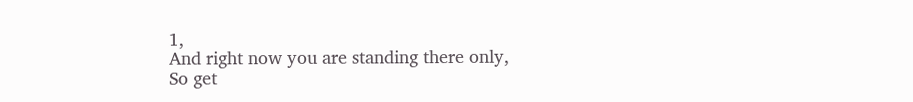1,
And right now you are standing there only,
So get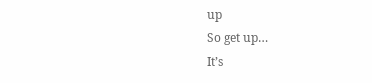up
So get up…
It’s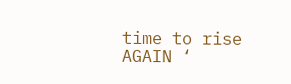time to rise AGAIN ‘